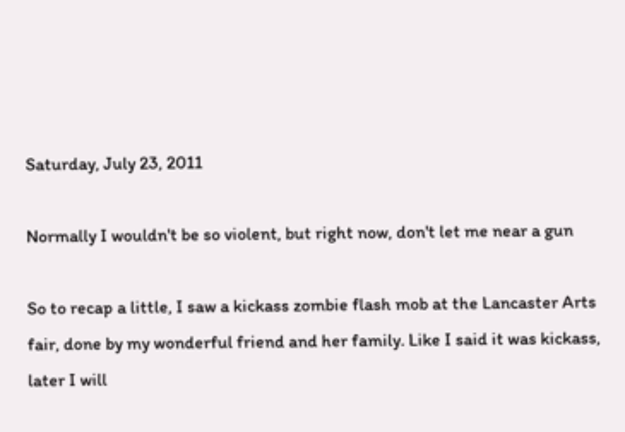Saturday, July 23, 2011

Normally I wouldn't be so violent, but right now, don't let me near a gun

So to recap a little, I saw a kickass zombie flash mob at the Lancaster Arts fair, done by my wonderful friend and her family. Like I said it was kickass, later I will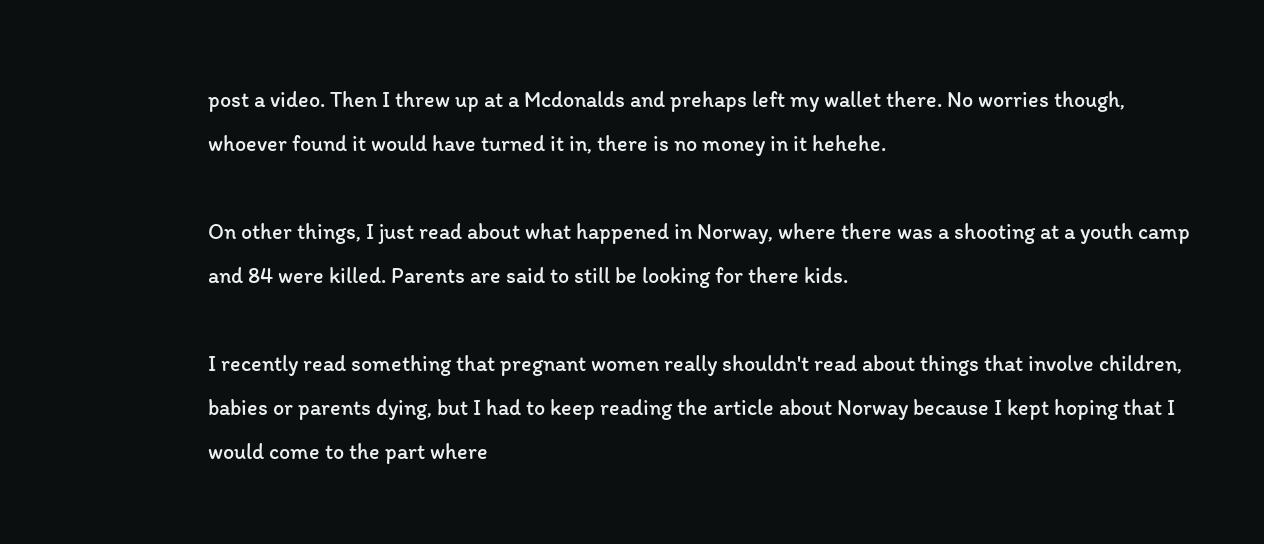post a video. Then I threw up at a Mcdonalds and prehaps left my wallet there. No worries though, whoever found it would have turned it in, there is no money in it hehehe.

On other things, I just read about what happened in Norway, where there was a shooting at a youth camp and 84 were killed. Parents are said to still be looking for there kids.

I recently read something that pregnant women really shouldn't read about things that involve children, babies or parents dying, but I had to keep reading the article about Norway because I kept hoping that I would come to the part where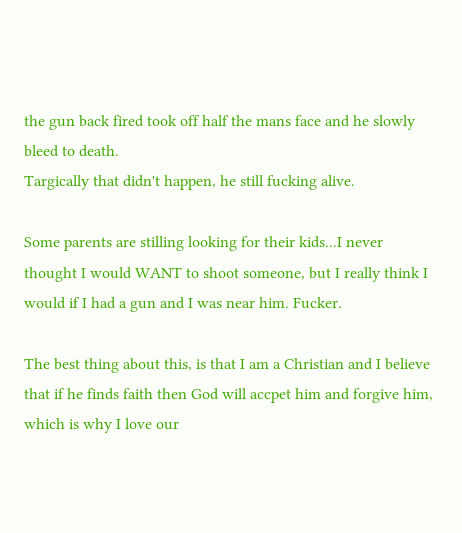the gun back fired took off half the mans face and he slowly bleed to death.
Targically that didn't happen, he still fucking alive.

Some parents are stilling looking for their kids...I never thought I would WANT to shoot someone, but I really think I would if I had a gun and I was near him. Fucker.

The best thing about this, is that I am a Christian and I believe that if he finds faith then God will accpet him and forgive him, which is why I love our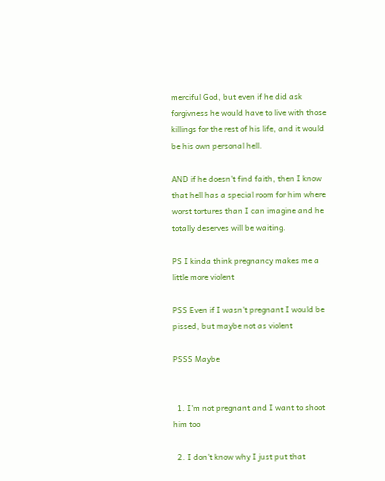merciful God, but even if he did ask forgivness he would have to live with those killings for the rest of his life, and it would be his own personal hell.

AND if he doesn't find faith, then I know that hell has a special room for him where worst tortures than I can imagine and he totally deserves will be waiting.

PS I kinda think pregnancy makes me a little more violent

PSS Even if I wasn't pregnant I would be pissed, but maybe not as violent

PSSS Maybe


  1. I'm not pregnant and I want to shoot him too

  2. I don't know why I just put that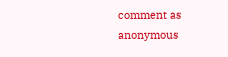comment as anonymous